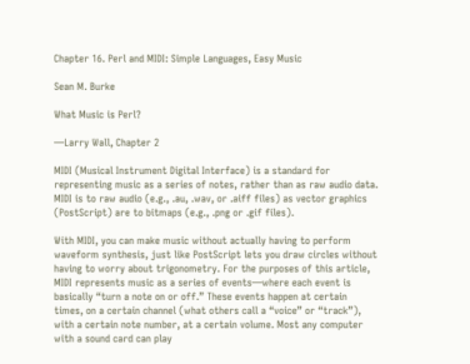Chapter 16. Perl and MIDI: Simple Languages, Easy Music

Sean M. Burke

What Music is Perl?

—Larry Wall, Chapter 2

MIDI (Musical Instrument Digital Interface) is a standard for representing music as a series of notes, rather than as raw audio data. MIDI is to raw audio (e.g., .au, .wav, or .aiff files) as vector graphics (PostScript) are to bitmaps (e.g., .png or .gif files).

With MIDI, you can make music without actually having to perform waveform synthesis, just like PostScript lets you draw circles without having to worry about trigonometry. For the purposes of this article, MIDI represents music as a series of events—where each event is basically “turn a note on or off.” These events happen at certain times, on a certain channel (what others call a “voice” or “track”), with a certain note number, at a certain volume. Most any computer with a sound card can play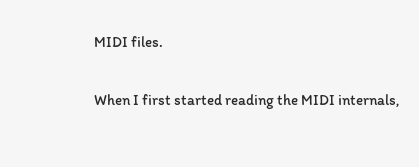MIDI files.

When I first started reading the MIDI internals,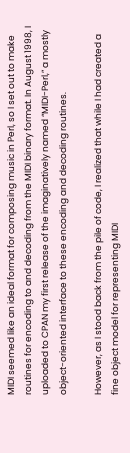MIDI seemed like an ideal format for composing music in Perl, so I set out to make routines for encoding to and decoding from the MIDI binary format. In August 1998, I uploaded to CPAN my first release of the imaginatively named “MIDI-Perl,” a mostly object-oriented interface to these encoding and decoding routines.

However, as I stood back from the pile of code, I realized that while I had created a fine object model for representing MIDI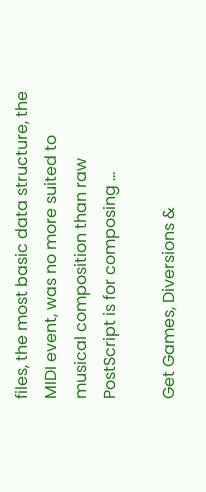files, the most basic data structure, the MIDI event, was no more suited to musical composition than raw PostScript is for composing ...

Get Games, Diversions &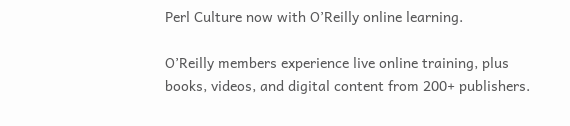Perl Culture now with O’Reilly online learning.

O’Reilly members experience live online training, plus books, videos, and digital content from 200+ publishers.